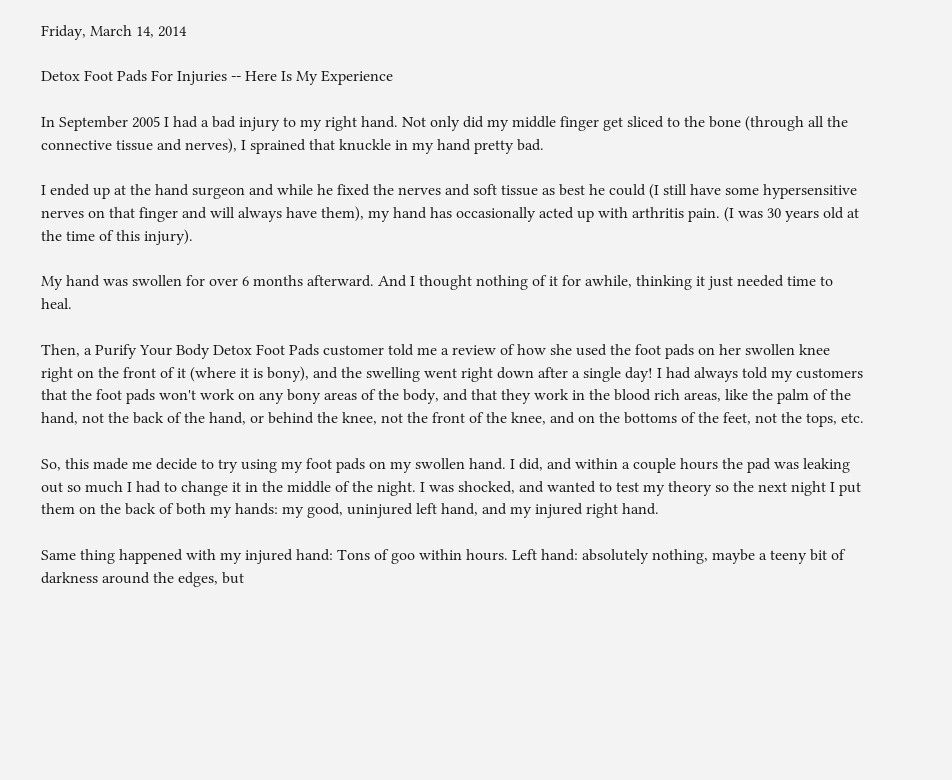Friday, March 14, 2014

Detox Foot Pads For Injuries -- Here Is My Experience

In September 2005 I had a bad injury to my right hand. Not only did my middle finger get sliced to the bone (through all the connective tissue and nerves), I sprained that knuckle in my hand pretty bad.

I ended up at the hand surgeon and while he fixed the nerves and soft tissue as best he could (I still have some hypersensitive nerves on that finger and will always have them), my hand has occasionally acted up with arthritis pain. (I was 30 years old at the time of this injury).

My hand was swollen for over 6 months afterward. And I thought nothing of it for awhile, thinking it just needed time to heal.

Then, a Purify Your Body Detox Foot Pads customer told me a review of how she used the foot pads on her swollen knee right on the front of it (where it is bony), and the swelling went right down after a single day! I had always told my customers that the foot pads won't work on any bony areas of the body, and that they work in the blood rich areas, like the palm of the hand, not the back of the hand, or behind the knee, not the front of the knee, and on the bottoms of the feet, not the tops, etc.

So, this made me decide to try using my foot pads on my swollen hand. I did, and within a couple hours the pad was leaking out so much I had to change it in the middle of the night. I was shocked, and wanted to test my theory so the next night I put them on the back of both my hands: my good, uninjured left hand, and my injured right hand.

Same thing happened with my injured hand: Tons of goo within hours. Left hand: absolutely nothing, maybe a teeny bit of darkness around the edges, but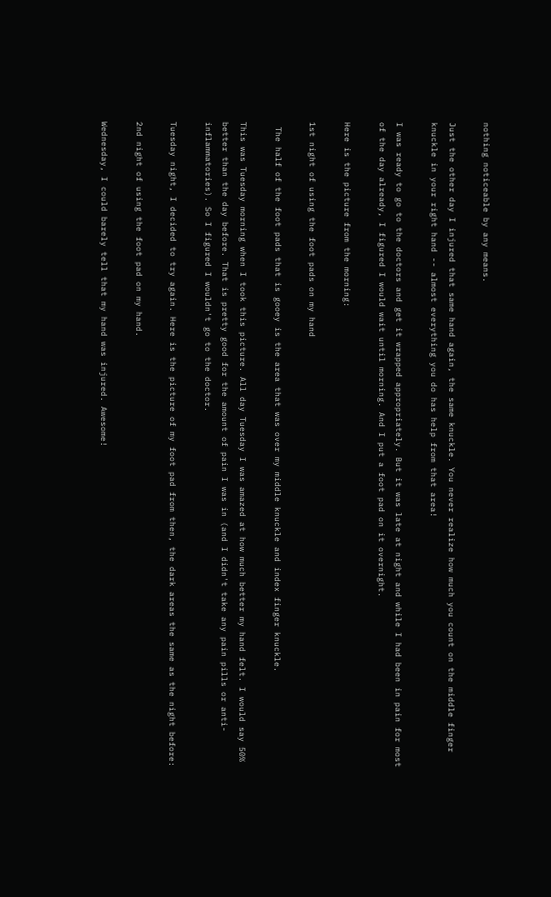nothing noticeable by any means.

Just the other day I injured that same hand again, the same knuckle. You never realize how much you count on the middle finger knuckle in your right hand -- almost everything you do has help from that area!

I was ready to go to the doctors and get it wrapped appropriately. But it was late at night and while I had been in pain for most of the day already, I figured I would wait until morning. And I put a foot pad on it overnight.

Here is the picture from the morning:

1st night of using the foot pads on my hand

 The half of the foot pads that is gooey is the area that was over my middle knuckle and index finger knuckle.

This was Tuesday morning when I took this picture. All day Tuesday I was amazed at how much better my hand felt. I would say 50% better than the day before. That is pretty good for the amount of pain I was in (and I didn't take any pain pills or anti-inflammatories). So I figured I wouldn't go to the doctor.

Tuesday night, I decided to try again. Here is the picture of my foot pad from then, the dark areas the same as the night before:

2nd night of using the foot pad on my hand.

Wednesday, I could barely tell that my hand was injured. Awesome!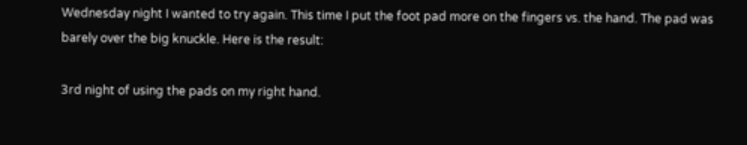Wednesday night I wanted to try again. This time I put the foot pad more on the fingers vs. the hand. The pad was barely over the big knuckle. Here is the result:

3rd night of using the pads on my right hand.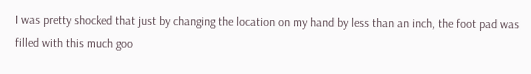I was pretty shocked that just by changing the location on my hand by less than an inch, the foot pad was filled with this much goo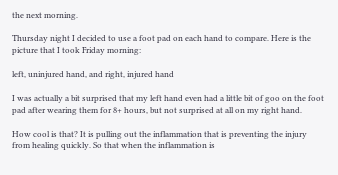the next morning.

Thursday night I decided to use a foot pad on each hand to compare. Here is the picture that I took Friday morning:

left, uninjured hand, and right, injured hand

I was actually a bit surprised that my left hand even had a little bit of goo on the foot pad after wearing them for 8+ hours, but not surprised at all on my right hand.

How cool is that? It is pulling out the inflammation that is preventing the injury from healing quickly. So that when the inflammation is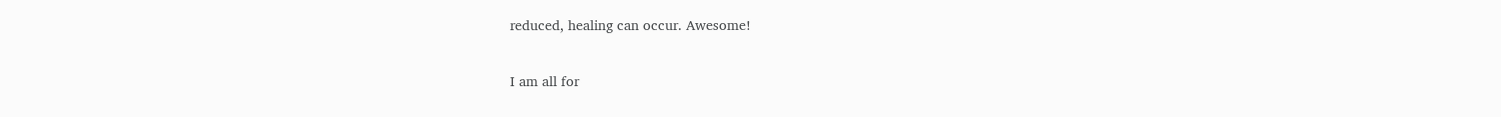reduced, healing can occur. Awesome!

I am all for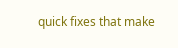quick fixes that make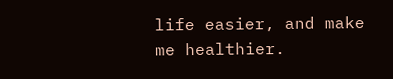life easier, and make me healthier.